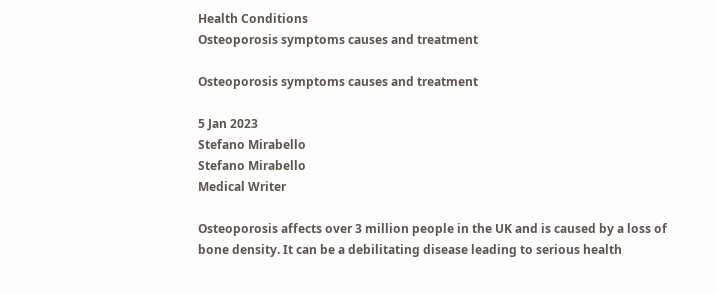Health Conditions
Osteoporosis symptoms causes and treatment

Osteoporosis symptoms causes and treatment

5 Jan 2023
Stefano Mirabello
Stefano Mirabello
Medical Writer

Osteoporosis affects over 3 million people in the UK and is caused by a loss of bone density. It can be a debilitating disease leading to serious health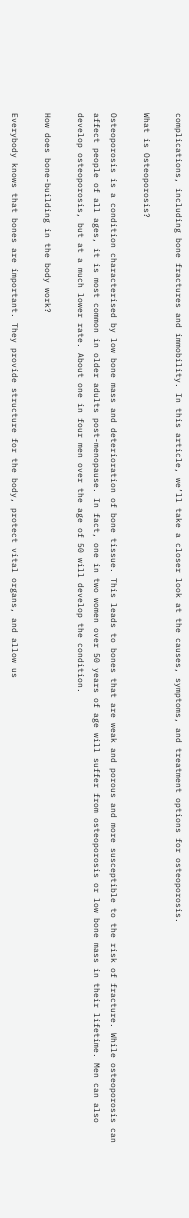complications, including bone fractures and immobility. In this article, we’ll take a closer look at the causes, symptoms, and treatment options for osteoporosis.

What is Osteoporosis?

Osteoporosis is a condition characterised by low bone mass and deterioration of bone tissue. This leads to bones that are weak and porous and more susceptible to the risk of fracture. While osteoporosis can affect people of all ages, it is most common in older adults post-menopause. In fact, one in two women over 50 years of age will suffer from osteoporosis or low bone mass in their lifetime. Men can also develop osteoporosis, but at a much lower rate. About one in four men over the age of 50 will develop the condition.

How does bone-building in the body work?

Everybody knows that bones are important. They provide structure for the body, protect vital organs, and allow us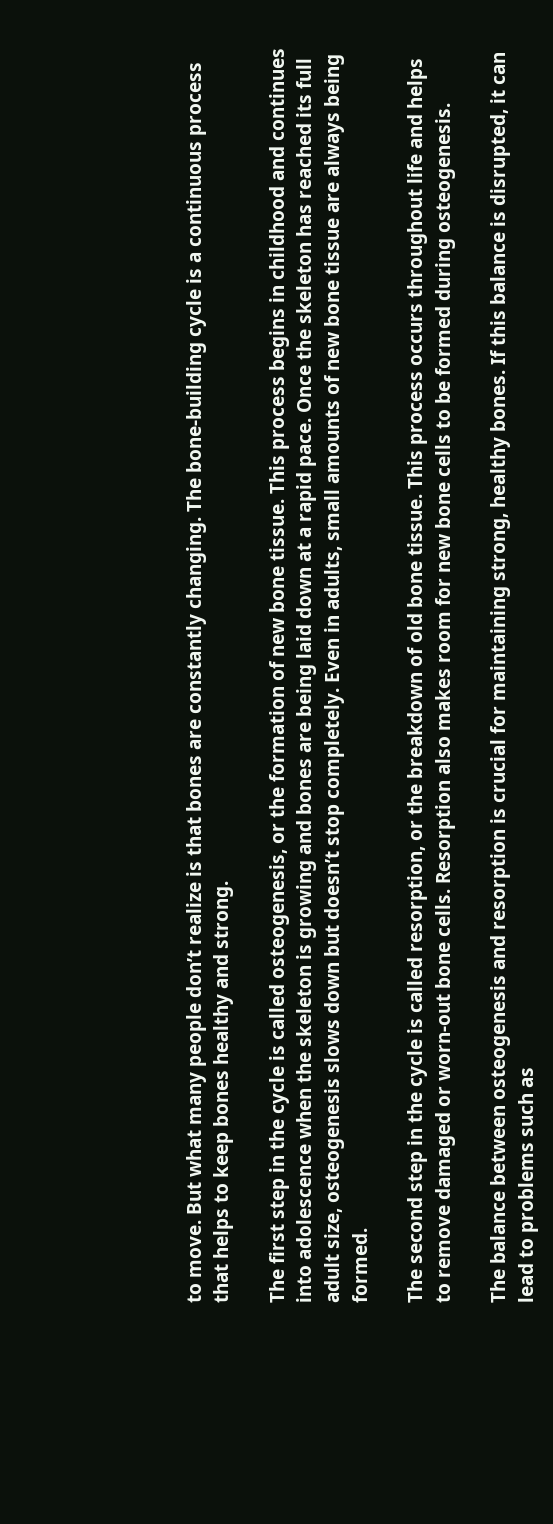to move. But what many people don’t realize is that bones are constantly changing. The bone-building cycle is a continuous process that helps to keep bones healthy and strong.

The first step in the cycle is called osteogenesis, or the formation of new bone tissue. This process begins in childhood and continues into adolescence when the skeleton is growing and bones are being laid down at a rapid pace. Once the skeleton has reached its full adult size, osteogenesis slows down but doesn’t stop completely. Even in adults, small amounts of new bone tissue are always being formed.

The second step in the cycle is called resorption, or the breakdown of old bone tissue. This process occurs throughout life and helps to remove damaged or worn-out bone cells. Resorption also makes room for new bone cells to be formed during osteogenesis.

The balance between osteogenesis and resorption is crucial for maintaining strong, healthy bones. If this balance is disrupted, it can lead to problems such as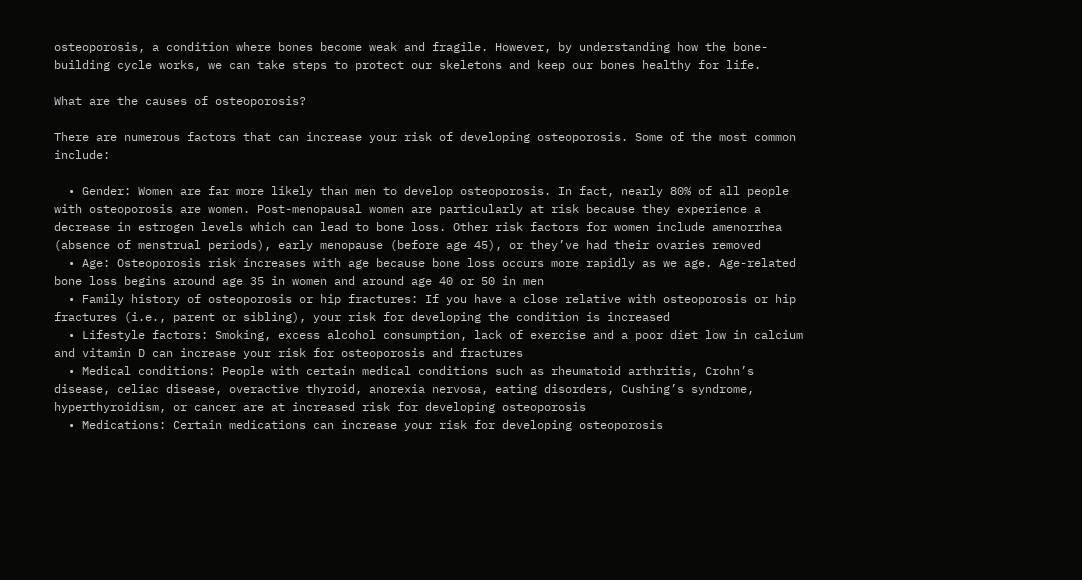osteoporosis, a condition where bones become weak and fragile. However, by understanding how the bone-building cycle works, we can take steps to protect our skeletons and keep our bones healthy for life.

What are the causes of osteoporosis?

There are numerous factors that can increase your risk of developing osteoporosis. Some of the most common include:

  • Gender: Women are far more likely than men to develop osteoporosis. In fact, nearly 80% of all people with osteoporosis are women. Post-menopausal women are particularly at risk because they experience a decrease in estrogen levels which can lead to bone loss. Other risk factors for women include amenorrhea (absence of menstrual periods), early menopause (before age 45), or they’ve had their ovaries removed
  • Age: Osteoporosis risk increases with age because bone loss occurs more rapidly as we age. Age-related bone loss begins around age 35 in women and around age 40 or 50 in men
  • Family history of osteoporosis or hip fractures: If you have a close relative with osteoporosis or hip fractures (i.e., parent or sibling), your risk for developing the condition is increased
  • Lifestyle factors: Smoking, excess alcohol consumption, lack of exercise and a poor diet low in calcium and vitamin D can increase your risk for osteoporosis and fractures
  • Medical conditions: People with certain medical conditions such as rheumatoid arthritis, Crohn’s disease, celiac disease, overactive thyroid, anorexia nervosa, eating disorders, Cushing’s syndrome, hyperthyroidism, or cancer are at increased risk for developing osteoporosis
  • Medications: Certain medications can increase your risk for developing osteoporosis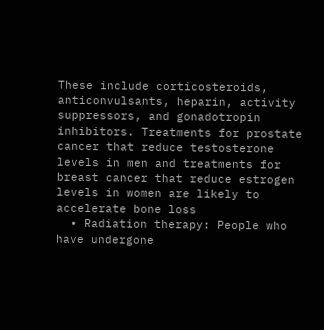These include corticosteroids, anticonvulsants, heparin, activity suppressors, and gonadotropin inhibitors. Treatments for prostate cancer that reduce testosterone levels in men and treatments for breast cancer that reduce estrogen levels in women are likely to accelerate bone loss
  • Radiation therapy: People who have undergone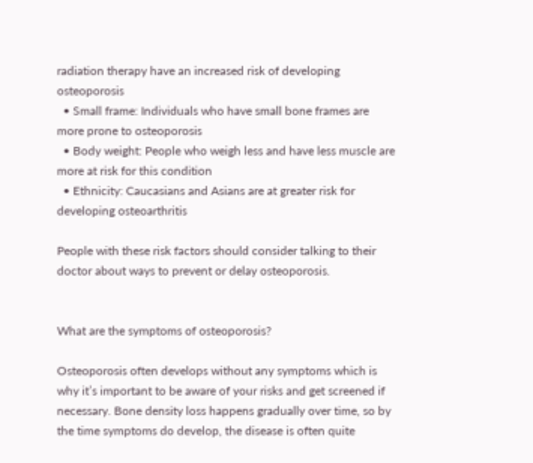radiation therapy have an increased risk of developing osteoporosis
  • Small frame: Individuals who have small bone frames are more prone to osteoporosis
  • Body weight: People who weigh less and have less muscle are more at risk for this condition
  • Ethnicity: Caucasians and Asians are at greater risk for developing osteoarthritis

People with these risk factors should consider talking to their doctor about ways to prevent or delay osteoporosis.


What are the symptoms of osteoporosis?

Osteoporosis often develops without any symptoms which is why it’s important to be aware of your risks and get screened if necessary. Bone density loss happens gradually over time, so by the time symptoms do develop, the disease is often quite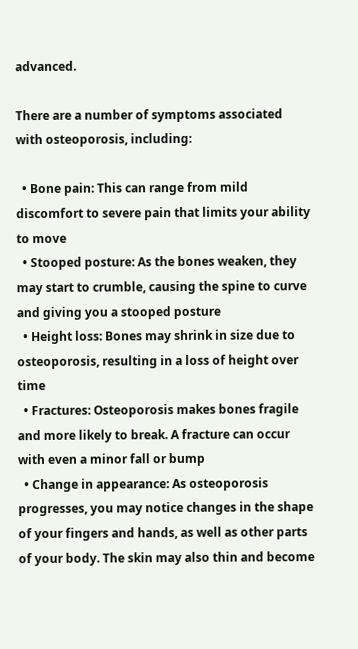advanced.

There are a number of symptoms associated with osteoporosis, including:

  • Bone pain: This can range from mild discomfort to severe pain that limits your ability to move
  • Stooped posture: As the bones weaken, they may start to crumble, causing the spine to curve and giving you a stooped posture
  • Height loss: Bones may shrink in size due to osteoporosis, resulting in a loss of height over time
  • Fractures: Osteoporosis makes bones fragile and more likely to break. A fracture can occur with even a minor fall or bump
  • Change in appearance: As osteoporosis progresses, you may notice changes in the shape of your fingers and hands, as well as other parts of your body. The skin may also thin and become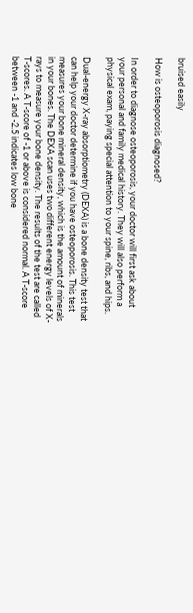bruised easily

How is osteoporosis diagnosed?

In order to diagnose osteoporosis, your doctor will first ask about your personal and family medical history. They will also perform a physical exam, paying special attention to your spine, ribs, and hips.

Dual-energy X-ray absorptiometry (DEXA) is a bone density test that can help your doctor determine if you have osteoporosis. This test measures your bone mineral density, which is the amount of minerals in your bones. The DEXA scan uses two different energy levels of X-rays to measure your bone density. The results of the test are called T-scores. A T-score of -1 or above is considered normal. A T-score between -1 and -2.5 indicates low bone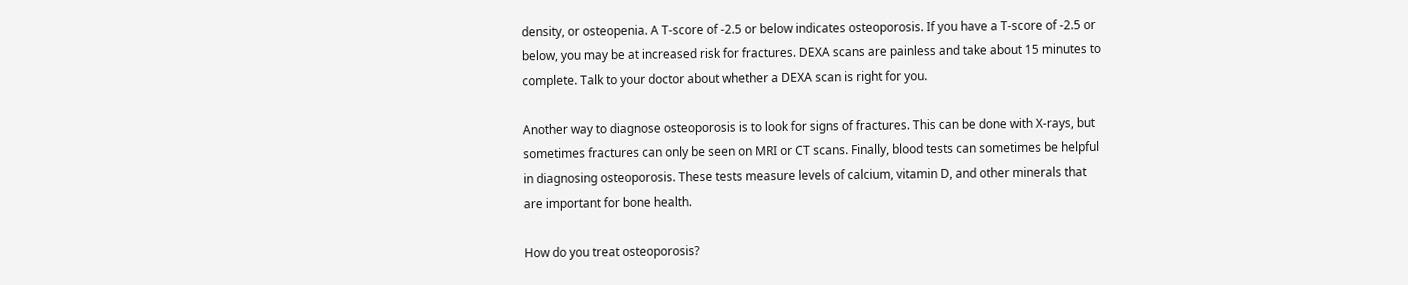density, or osteopenia. A T-score of -2.5 or below indicates osteoporosis. If you have a T-score of -2.5 or below, you may be at increased risk for fractures. DEXA scans are painless and take about 15 minutes to complete. Talk to your doctor about whether a DEXA scan is right for you.

Another way to diagnose osteoporosis is to look for signs of fractures. This can be done with X-rays, but sometimes fractures can only be seen on MRI or CT scans. Finally, blood tests can sometimes be helpful in diagnosing osteoporosis. These tests measure levels of calcium, vitamin D, and other minerals that are important for bone health.

How do you treat osteoporosis?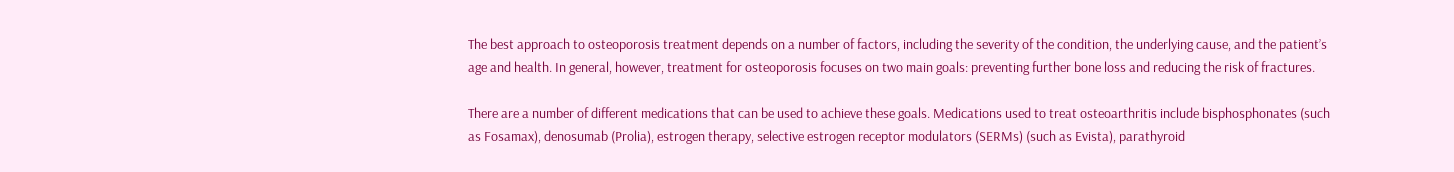The best approach to osteoporosis treatment depends on a number of factors, including the severity of the condition, the underlying cause, and the patient’s age and health. In general, however, treatment for osteoporosis focuses on two main goals: preventing further bone loss and reducing the risk of fractures.

There are a number of different medications that can be used to achieve these goals. Medications used to treat osteoarthritis include bisphosphonates (such as Fosamax), denosumab (Prolia), estrogen therapy, selective estrogen receptor modulators (SERMs) (such as Evista), parathyroid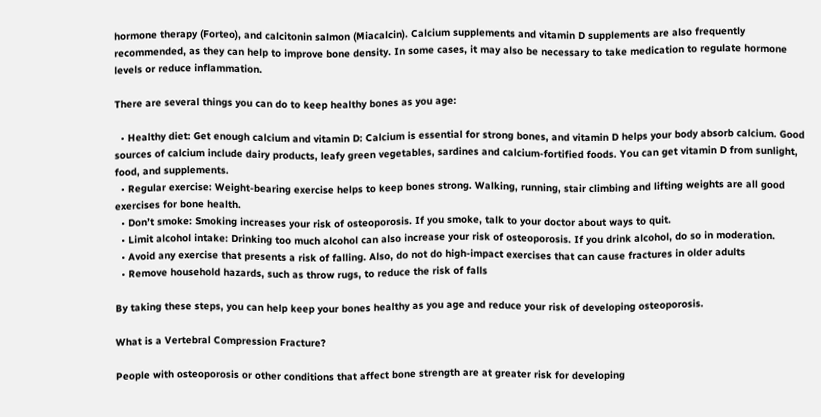hormone therapy (Forteo), and calcitonin salmon (Miacalcin). Calcium supplements and vitamin D supplements are also frequently recommended, as they can help to improve bone density. In some cases, it may also be necessary to take medication to regulate hormone levels or reduce inflammation.

There are several things you can do to keep healthy bones as you age:

  • Healthy diet: Get enough calcium and vitamin D: Calcium is essential for strong bones, and vitamin D helps your body absorb calcium. Good sources of calcium include dairy products, leafy green vegetables, sardines and calcium-fortified foods. You can get vitamin D from sunlight, food, and supplements.
  • Regular exercise: Weight-bearing exercise helps to keep bones strong. Walking, running, stair climbing and lifting weights are all good exercises for bone health.
  • Don’t smoke: Smoking increases your risk of osteoporosis. If you smoke, talk to your doctor about ways to quit.
  • Limit alcohol intake: Drinking too much alcohol can also increase your risk of osteoporosis. If you drink alcohol, do so in moderation.
  • Avoid any exercise that presents a risk of falling. Also, do not do high-impact exercises that can cause fractures in older adults
  • Remove household hazards, such as throw rugs, to reduce the risk of falls

By taking these steps, you can help keep your bones healthy as you age and reduce your risk of developing osteoporosis.

What is a Vertebral Compression Fracture?

People with osteoporosis or other conditions that affect bone strength are at greater risk for developing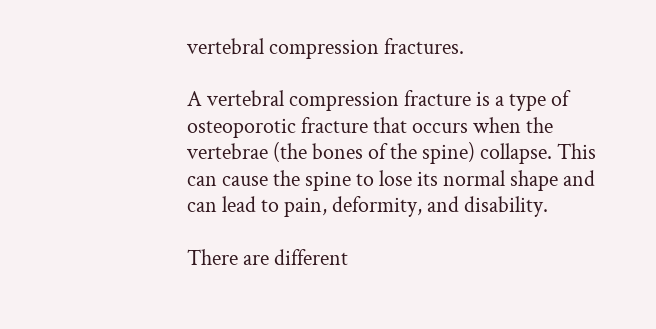vertebral compression fractures.

A vertebral compression fracture is a type of osteoporotic fracture that occurs when the vertebrae (the bones of the spine) collapse. This can cause the spine to lose its normal shape and can lead to pain, deformity, and disability.

There are different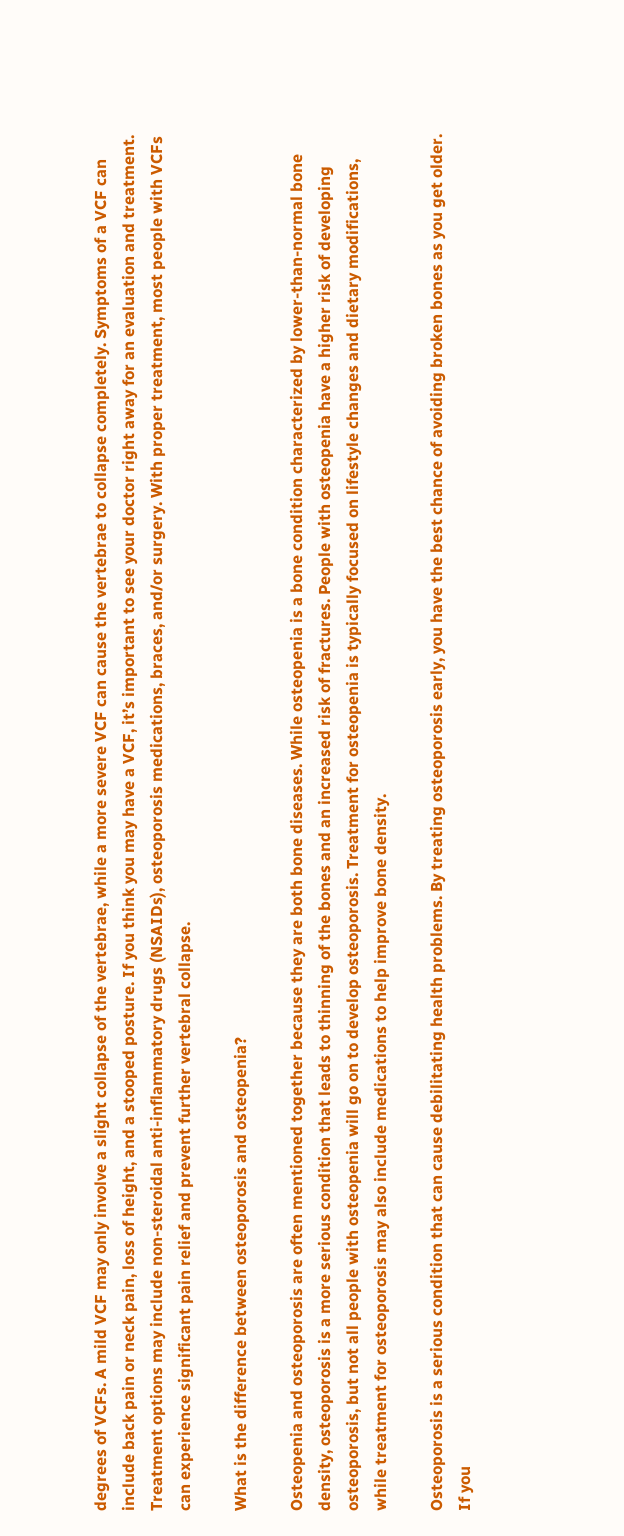degrees of VCFs. A mild VCF may only involve a slight collapse of the vertebrae, while a more severe VCF can cause the vertebrae to collapse completely. Symptoms of a VCF can include back pain or neck pain, loss of height, and a stooped posture. If you think you may have a VCF, it’s important to see your doctor right away for an evaluation and treatment. Treatment options may include non-steroidal anti-inflammatory drugs (NSAIDs), osteoporosis medications, braces, and/or surgery. With proper treatment, most people with VCFs can experience significant pain relief and prevent further vertebral collapse.

What is the difference between osteoporosis and osteopenia?

Osteopenia and osteoporosis are often mentioned together because they are both bone diseases. While osteopenia is a bone condition characterized by lower-than-normal bone density, osteoporosis is a more serious condition that leads to thinning of the bones and an increased risk of fractures. People with osteopenia have a higher risk of developing osteoporosis, but not all people with osteopenia will go on to develop osteoporosis. Treatment for osteopenia is typically focused on lifestyle changes and dietary modifications, while treatment for osteoporosis may also include medications to help improve bone density.

Osteoporosis is a serious condition that can cause debilitating health problems. By treating osteoporosis early, you have the best chance of avoiding broken bones as you get older. If you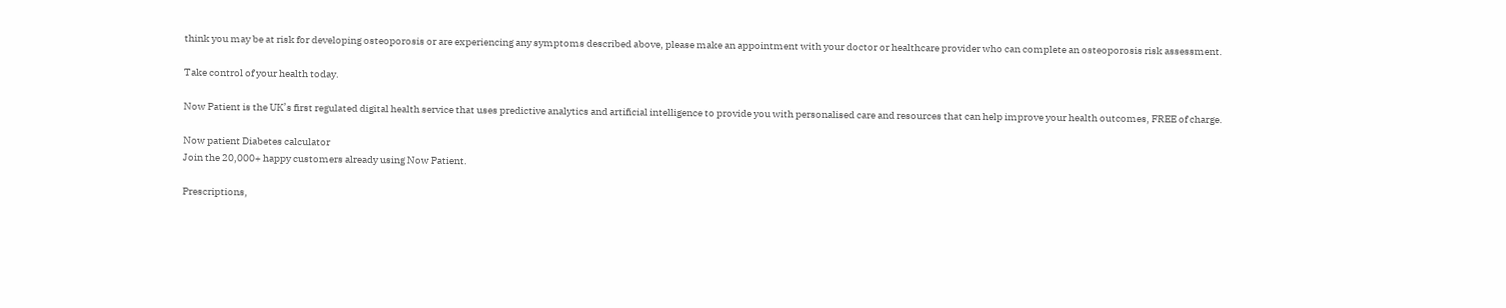think you may be at risk for developing osteoporosis or are experiencing any symptoms described above, please make an appointment with your doctor or healthcare provider who can complete an osteoporosis risk assessment.

Take control of your health today.

Now Patient is the UK’s first regulated digital health service that uses predictive analytics and artificial intelligence to provide you with personalised care and resources that can help improve your health outcomes, FREE of charge.

Now patient Diabetes calculator
Join the 20,000+ happy customers already using Now Patient.

Prescriptions,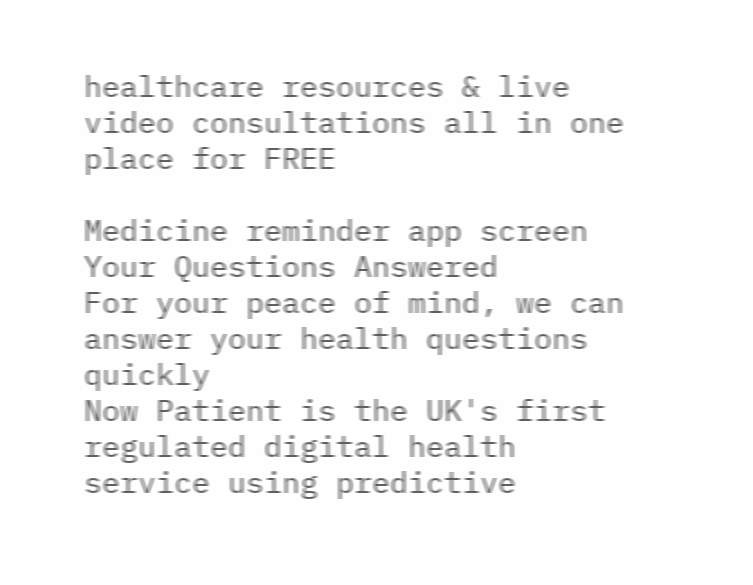healthcare resources & live video consultations all in one place for FREE

Medicine reminder app screen
Your Questions Answered
For your peace of mind, we can answer your health questions quickly
Now Patient is the UK's first regulated digital health service using predictive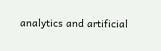analytics and artificial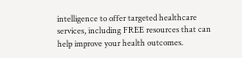intelligence to offer targeted healthcare services, including FREE resources that can help improve your health outcomes.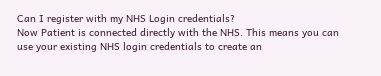Can I register with my NHS Login credentials?
Now Patient is connected directly with the NHS. This means you can use your existing NHS login credentials to create an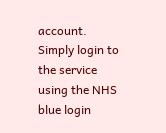account. Simply login to the service using the NHS blue login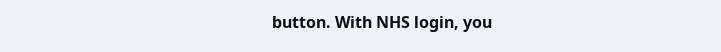button. With NHS login, you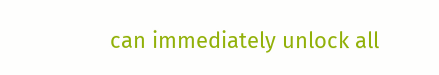can immediately unlock all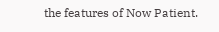the features of Now Patient.